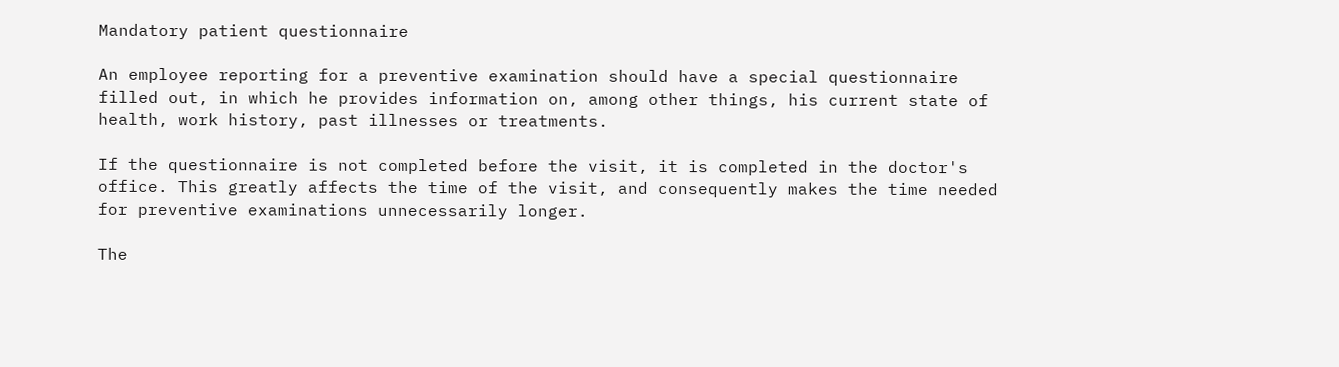Mandatory patient questionnaire

An employee reporting for a preventive examination should have a special questionnaire filled out, in which he provides information on, among other things, his current state of health, work history, past illnesses or treatments.

If the questionnaire is not completed before the visit, it is completed in the doctor's office. This greatly affects the time of the visit, and consequently makes the time needed for preventive examinations unnecessarily longer.

The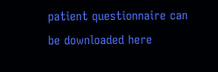patient questionnaire can be downloaded here